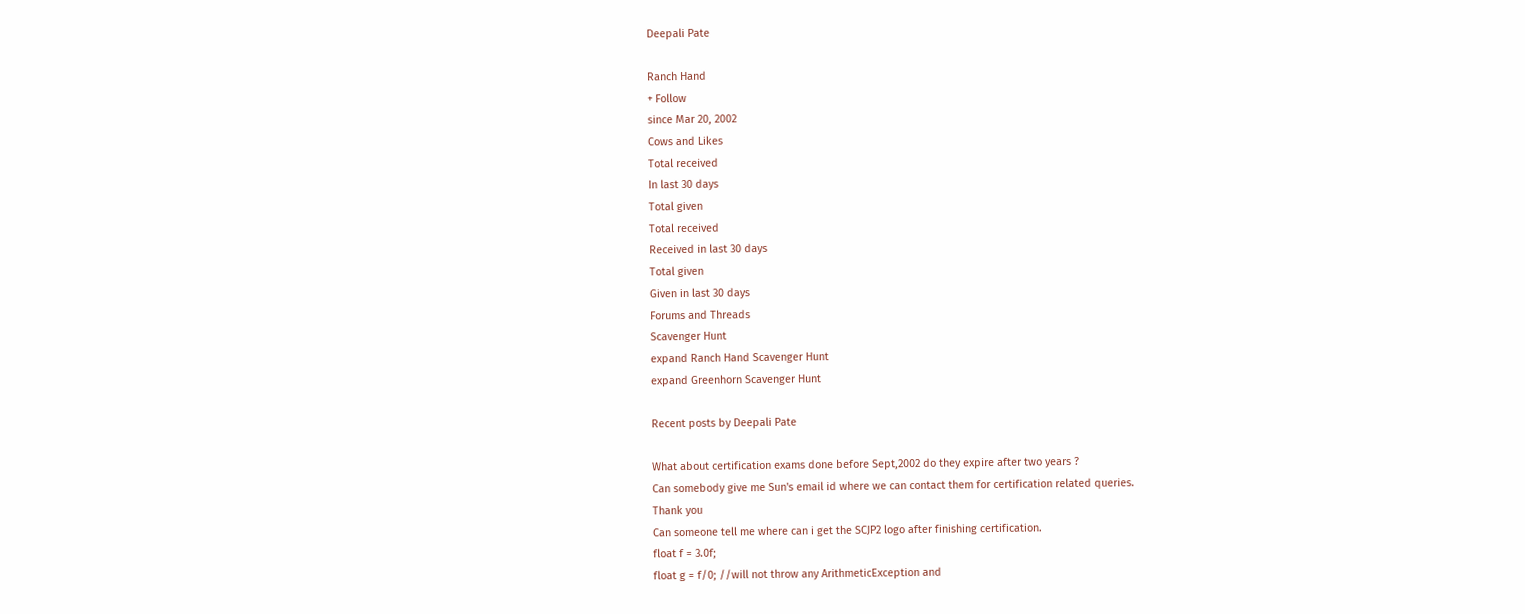Deepali Pate

Ranch Hand
+ Follow
since Mar 20, 2002
Cows and Likes
Total received
In last 30 days
Total given
Total received
Received in last 30 days
Total given
Given in last 30 days
Forums and Threads
Scavenger Hunt
expand Ranch Hand Scavenger Hunt
expand Greenhorn Scavenger Hunt

Recent posts by Deepali Pate

What about certification exams done before Sept,2002 do they expire after two years ?
Can somebody give me Sun's email id where we can contact them for certification related queries.
Thank you
Can someone tell me where can i get the SCJP2 logo after finishing certification.
float f = 3.0f;
float g = f/0; //will not throw any ArithmeticException and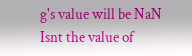g's value will be NaN
Isnt the value of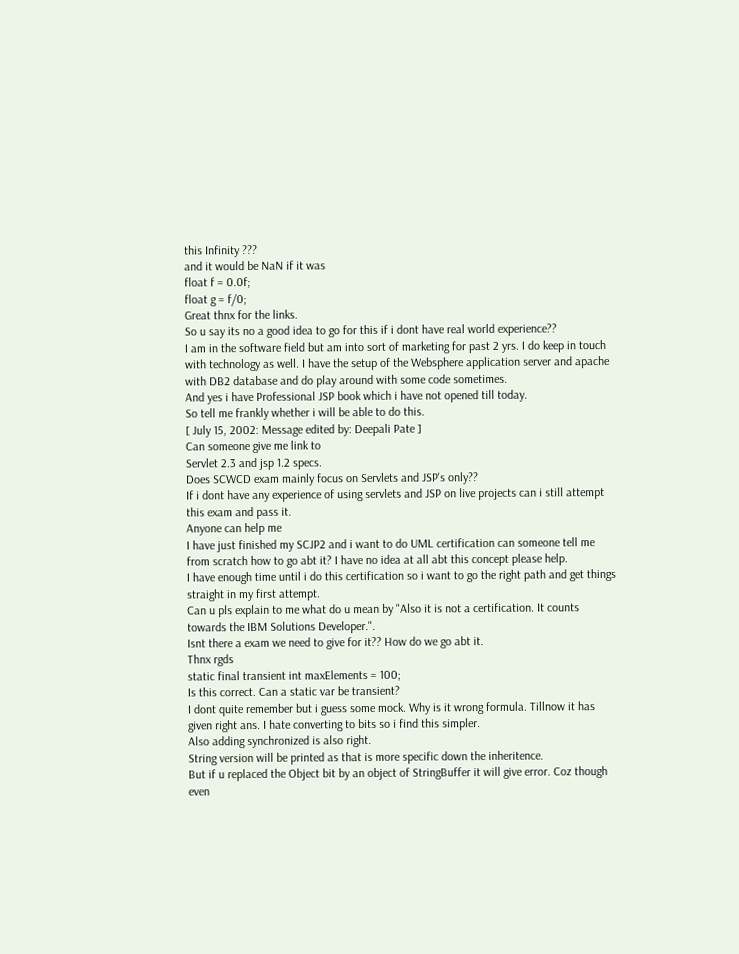this Infinity ???
and it would be NaN if it was
float f = 0.0f;
float g = f/0;
Great thnx for the links.
So u say its no a good idea to go for this if i dont have real world experience??
I am in the software field but am into sort of marketing for past 2 yrs. I do keep in touch with technology as well. I have the setup of the Websphere application server and apache with DB2 database and do play around with some code sometimes.
And yes i have Professional JSP book which i have not opened till today.
So tell me frankly whether i will be able to do this.
[ July 15, 2002: Message edited by: Deepali Pate ]
Can someone give me link to
Servlet 2.3 and jsp 1.2 specs.
Does SCWCD exam mainly focus on Servlets and JSP's only??
If i dont have any experience of using servlets and JSP on live projects can i still attempt this exam and pass it.
Anyone can help me
I have just finished my SCJP2 and i want to do UML certification can someone tell me from scratch how to go abt it? I have no idea at all abt this concept please help.
I have enough time until i do this certification so i want to go the right path and get things straight in my first attempt.
Can u pls explain to me what do u mean by "Also it is not a certification. It counts towards the IBM Solutions Developer.".
Isnt there a exam we need to give for it?? How do we go abt it.
Thnx rgds
static final transient int maxElements = 100;
Is this correct. Can a static var be transient?
I dont quite remember but i guess some mock. Why is it wrong formula. Tillnow it has given right ans. I hate converting to bits so i find this simpler.
Also adding synchronized is also right.
String version will be printed as that is more specific down the inheritence.
But if u replaced the Object bit by an object of StringBuffer it will give error. Coz though even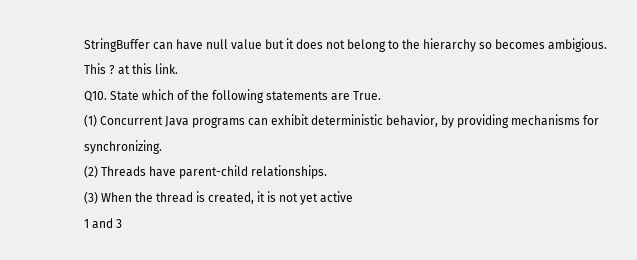StringBuffer can have null value but it does not belong to the hierarchy so becomes ambigious.
This ? at this link.
Q10. State which of the following statements are True.
(1) Concurrent Java programs can exhibit deterministic behavior, by providing mechanisms for synchronizing.
(2) Threads have parent-child relationships.
(3) When the thread is created, it is not yet active
1 and 3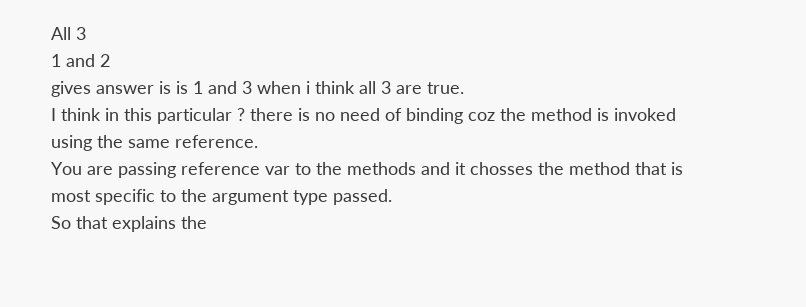All 3
1 and 2
gives answer is is 1 and 3 when i think all 3 are true.
I think in this particular ? there is no need of binding coz the method is invoked using the same reference.
You are passing reference var to the methods and it chosses the method that is most specific to the argument type passed.
So that explains the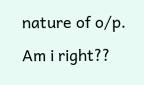nature of o/p.
Am i right??